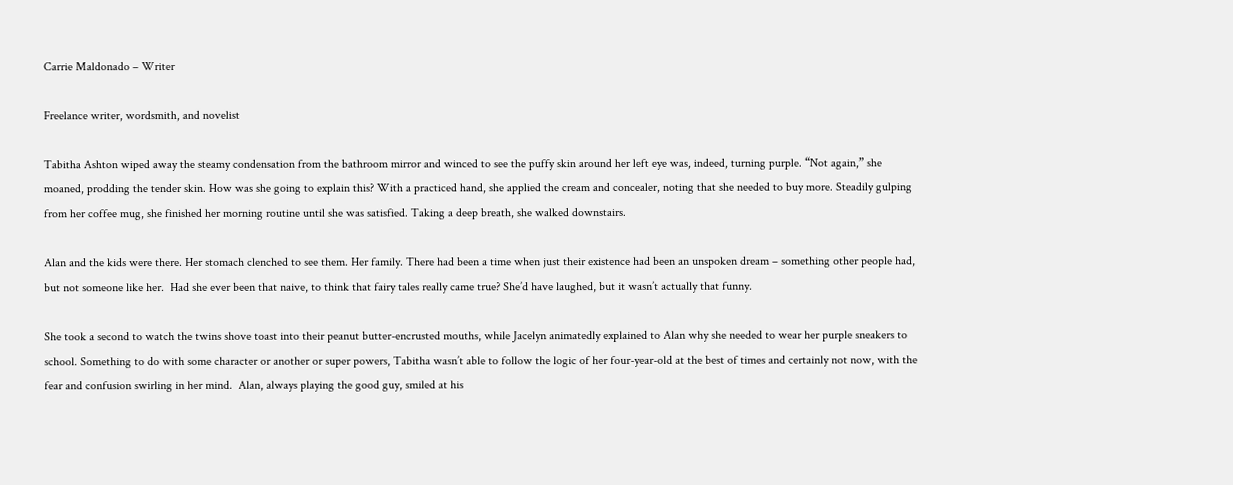Carrie Maldonado – Writer

Freelance writer, wordsmith, and novelist

Tabitha Ashton wiped away the steamy condensation from the bathroom mirror and winced to see the puffy skin around her left eye was, indeed, turning purple. “Not again,” she moaned, prodding the tender skin. How was she going to explain this? With a practiced hand, she applied the cream and concealer, noting that she needed to buy more. Steadily gulping from her coffee mug, she finished her morning routine until she was satisfied. Taking a deep breath, she walked downstairs.

Alan and the kids were there. Her stomach clenched to see them. Her family. There had been a time when just their existence had been an unspoken dream – something other people had, but not someone like her.  Had she ever been that naive, to think that fairy tales really came true? She’d have laughed, but it wasn’t actually that funny.

She took a second to watch the twins shove toast into their peanut butter-encrusted mouths, while Jacelyn animatedly explained to Alan why she needed to wear her purple sneakers to school. Something to do with some character or another or super powers, Tabitha wasn’t able to follow the logic of her four-year-old at the best of times and certainly not now, with the fear and confusion swirling in her mind.  Alan, always playing the good guy, smiled at his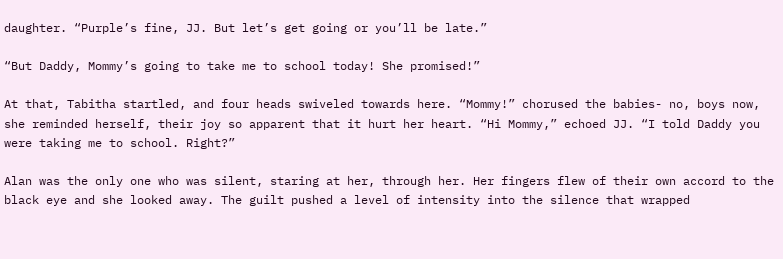daughter. “Purple’s fine, JJ. But let’s get going or you’ll be late.”

“But Daddy, Mommy’s going to take me to school today! She promised!”

At that, Tabitha startled, and four heads swiveled towards here. “Mommy!” chorused the babies- no, boys now, she reminded herself, their joy so apparent that it hurt her heart. “Hi Mommy,” echoed JJ. “I told Daddy you were taking me to school. Right?”

Alan was the only one who was silent, staring at her, through her. Her fingers flew of their own accord to the black eye and she looked away. The guilt pushed a level of intensity into the silence that wrapped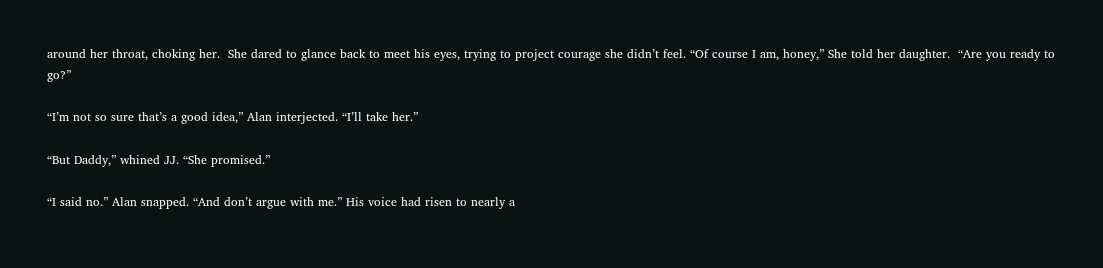around her throat, choking her.  She dared to glance back to meet his eyes, trying to project courage she didn’t feel. “Of course I am, honey,” She told her daughter.  “Are you ready to go?”

“I’m not so sure that’s a good idea,” Alan interjected. “I’ll take her.”

“But Daddy,” whined JJ. “She promised.”

“I said no.” Alan snapped. “And don’t argue with me.” His voice had risen to nearly a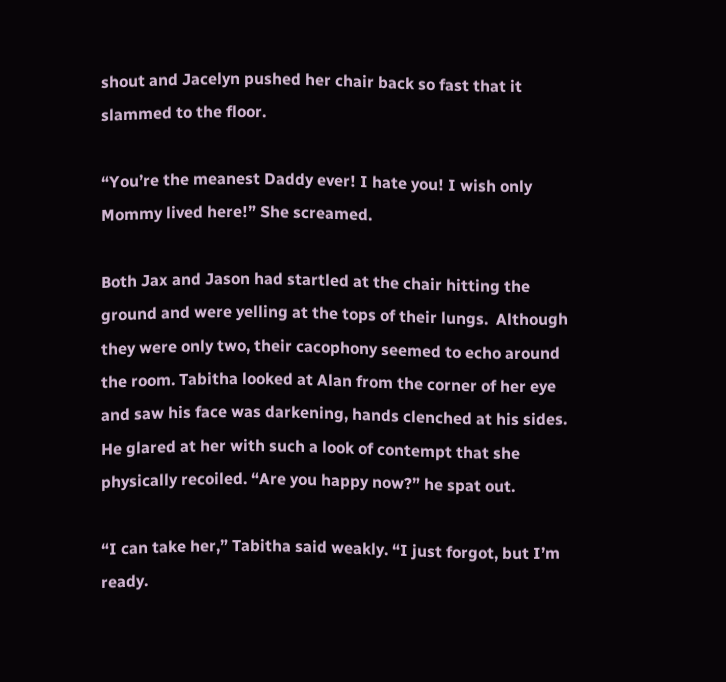shout and Jacelyn pushed her chair back so fast that it slammed to the floor.

“You’re the meanest Daddy ever! I hate you! I wish only Mommy lived here!” She screamed.

Both Jax and Jason had startled at the chair hitting the ground and were yelling at the tops of their lungs.  Although they were only two, their cacophony seemed to echo around the room. Tabitha looked at Alan from the corner of her eye and saw his face was darkening, hands clenched at his sides. He glared at her with such a look of contempt that she physically recoiled. “Are you happy now?” he spat out.

“I can take her,” Tabitha said weakly. “I just forgot, but I’m ready.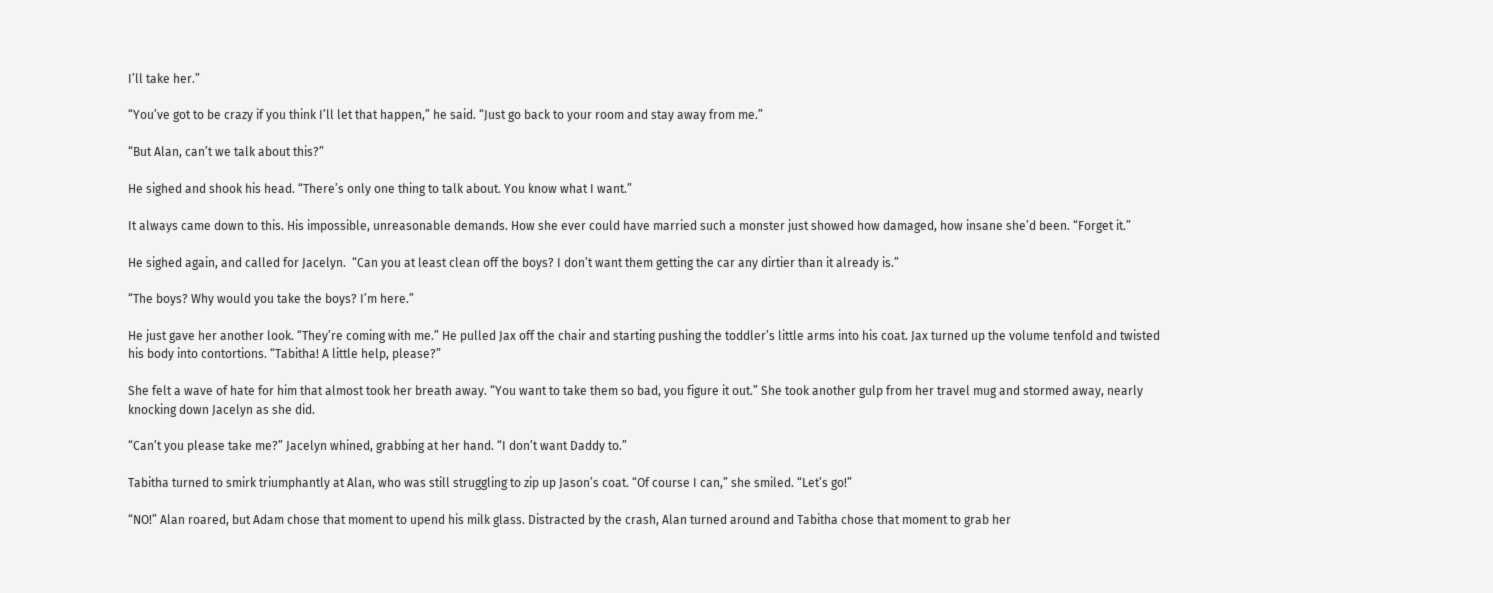I’ll take her.”

“You’ve got to be crazy if you think I’ll let that happen,” he said. “Just go back to your room and stay away from me.”

“But Alan, can’t we talk about this?”

He sighed and shook his head. “There’s only one thing to talk about. You know what I want.”

It always came down to this. His impossible, unreasonable demands. How she ever could have married such a monster just showed how damaged, how insane she’d been. “Forget it.”

He sighed again, and called for Jacelyn.  “Can you at least clean off the boys? I don’t want them getting the car any dirtier than it already is.”

“The boys? Why would you take the boys? I’m here.”

He just gave her another look. “They’re coming with me.” He pulled Jax off the chair and starting pushing the toddler’s little arms into his coat. Jax turned up the volume tenfold and twisted his body into contortions. “Tabitha! A little help, please?”

She felt a wave of hate for him that almost took her breath away. “You want to take them so bad, you figure it out.” She took another gulp from her travel mug and stormed away, nearly knocking down Jacelyn as she did.

“Can’t you please take me?” Jacelyn whined, grabbing at her hand. “I don’t want Daddy to.”

Tabitha turned to smirk triumphantly at Alan, who was still struggling to zip up Jason’s coat. “Of course I can,” she smiled. “Let’s go!”

“NO!” Alan roared, but Adam chose that moment to upend his milk glass. Distracted by the crash, Alan turned around and Tabitha chose that moment to grab her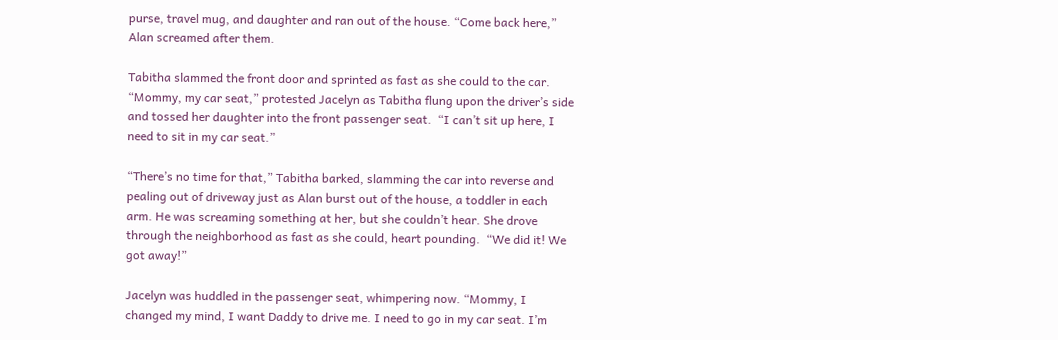purse, travel mug, and daughter and ran out of the house. “Come back here,” Alan screamed after them.

Tabitha slammed the front door and sprinted as fast as she could to the car. “Mommy, my car seat,” protested Jacelyn as Tabitha flung upon the driver’s side and tossed her daughter into the front passenger seat.  “I can’t sit up here, I need to sit in my car seat.”

“There’s no time for that,” Tabitha barked, slamming the car into reverse and pealing out of driveway just as Alan burst out of the house, a toddler in each arm. He was screaming something at her, but she couldn’t hear. She drove through the neighborhood as fast as she could, heart pounding.  “We did it! We got away!”

Jacelyn was huddled in the passenger seat, whimpering now. “Mommy, I changed my mind, I want Daddy to drive me. I need to go in my car seat. I’m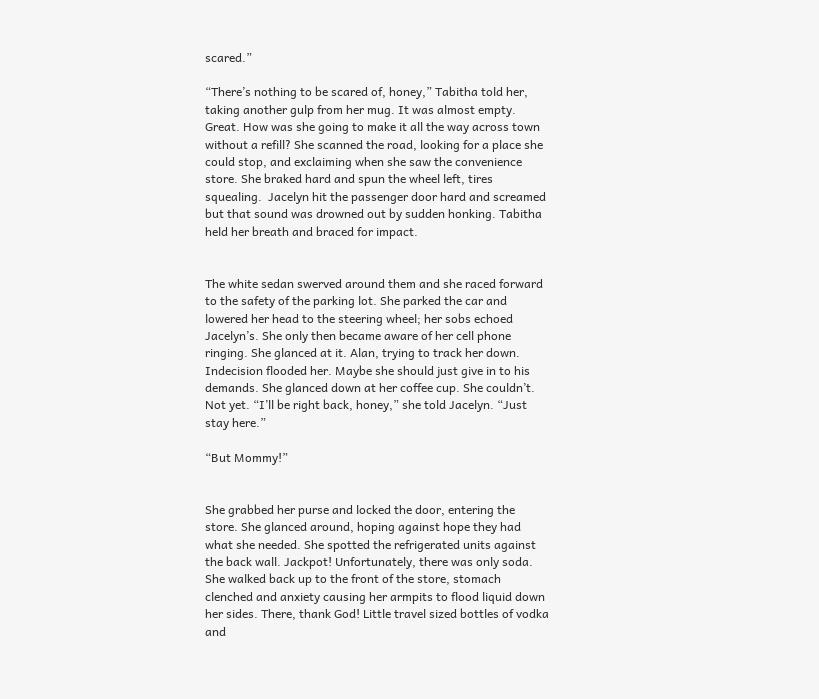scared.”

“There’s nothing to be scared of, honey,” Tabitha told her, taking another gulp from her mug. It was almost empty. Great. How was she going to make it all the way across town without a refill? She scanned the road, looking for a place she could stop, and exclaiming when she saw the convenience store. She braked hard and spun the wheel left, tires squealing.  Jacelyn hit the passenger door hard and screamed but that sound was drowned out by sudden honking. Tabitha held her breath and braced for impact.


The white sedan swerved around them and she raced forward to the safety of the parking lot. She parked the car and lowered her head to the steering wheel; her sobs echoed Jacelyn’s. She only then became aware of her cell phone ringing. She glanced at it. Alan, trying to track her down. Indecision flooded her. Maybe she should just give in to his demands. She glanced down at her coffee cup. She couldn’t. Not yet. “I’ll be right back, honey,” she told Jacelyn. “Just stay here.”

“But Mommy!”


She grabbed her purse and locked the door, entering the store. She glanced around, hoping against hope they had what she needed. She spotted the refrigerated units against the back wall. Jackpot! Unfortunately, there was only soda. She walked back up to the front of the store, stomach clenched and anxiety causing her armpits to flood liquid down her sides. There, thank God! Little travel sized bottles of vodka and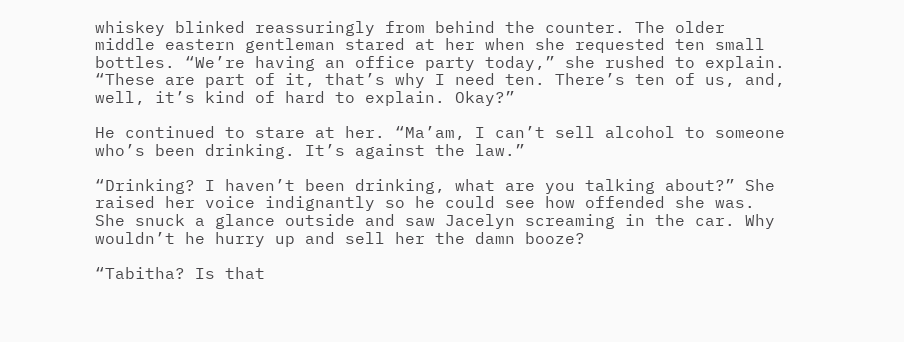whiskey blinked reassuringly from behind the counter. The older middle eastern gentleman stared at her when she requested ten small bottles. “We’re having an office party today,” she rushed to explain.  “These are part of it, that’s why I need ten. There’s ten of us, and, well, it’s kind of hard to explain. Okay?”

He continued to stare at her. “Ma’am, I can’t sell alcohol to someone who’s been drinking. It’s against the law.”

“Drinking? I haven’t been drinking, what are you talking about?” She raised her voice indignantly so he could see how offended she was. She snuck a glance outside and saw Jacelyn screaming in the car. Why wouldn’t he hurry up and sell her the damn booze?

“Tabitha? Is that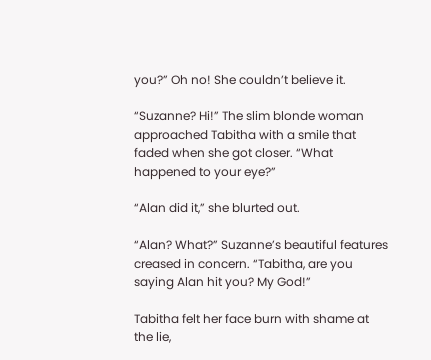you?” Oh no! She couldn’t believe it.

“Suzanne? Hi!” The slim blonde woman approached Tabitha with a smile that faded when she got closer. “What happened to your eye?”

“Alan did it,” she blurted out.

“Alan? What?” Suzanne’s beautiful features creased in concern. “Tabitha, are you saying Alan hit you? My God!”

Tabitha felt her face burn with shame at the lie,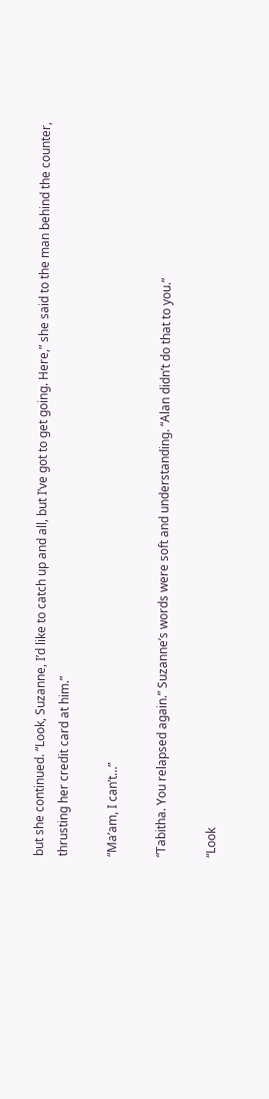but she continued. “Look, Suzanne, I’d like to catch up and all, but I’ve got to get going. Here,” she said to the man behind the counter, thrusting her credit card at him.”

“Ma’am, I can’t…”

“Tabitha. You relapsed again.” Suzanne’s words were soft and understanding. “Alan didn’t do that to you.”

“Look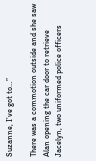Suzanne, I’ve got to…”

There was a commotion outside and she saw Alan opening the car door to retrieve Jacelyn, two uniformed police officers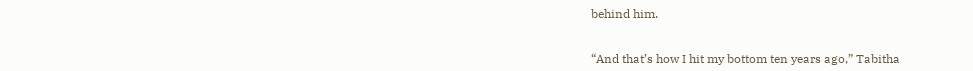behind him.


“And that’s how I hit my bottom ten years ago,” Tabitha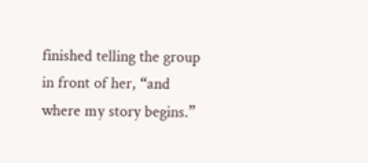finished telling the group in front of her, “and where my story begins.”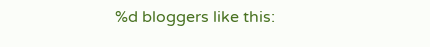%d bloggers like this: